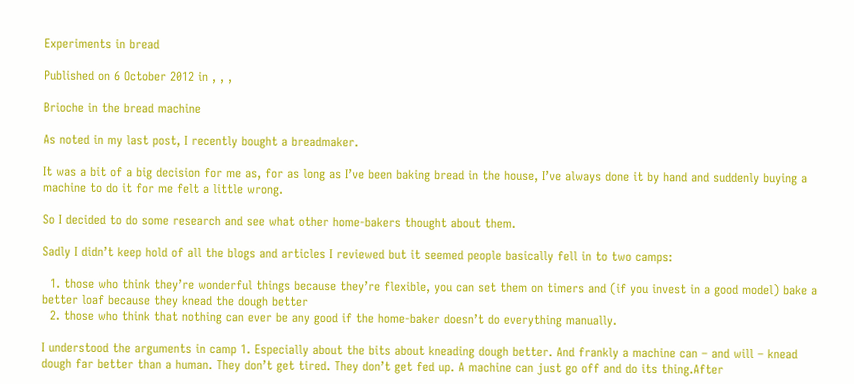Experiments in bread

Published on 6 October 2012 in , , ,

Brioche in the bread machine

As noted in my last post, I recently bought a breadmaker.

It was a bit of a big decision for me as, for as long as I’ve been baking bread in the house, I’ve always done it by hand and suddenly buying a machine to do it for me felt a little wrong.

So I decided to do some research and see what other home-bakers thought about them.

Sadly I didn’t keep hold of all the blogs and articles I reviewed but it seemed people basically fell in to two camps:

  1. those who think they’re wonderful things because they’re flexible, you can set them on timers and (if you invest in a good model) bake a better loaf because they knead the dough better
  2. those who think that nothing can ever be any good if the home-baker doesn’t do everything manually.

I understood the arguments in camp 1. Especially about the bits about kneading dough better. And frankly a machine can – and will – knead dough far better than a human. They don’t get tired. They don’t get fed up. A machine can just go off and do its thing.After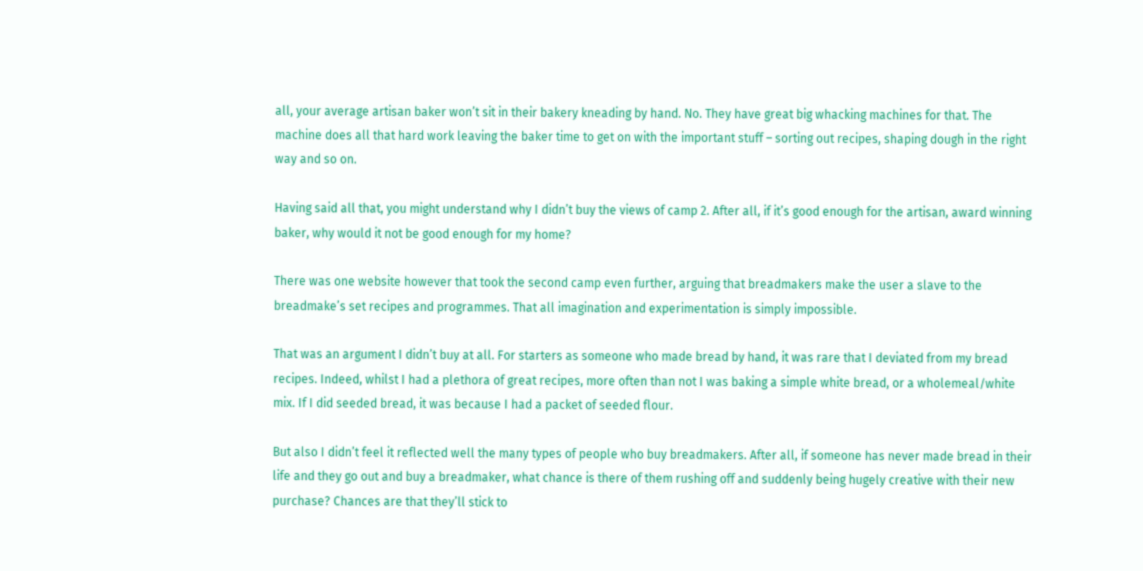all, your average artisan baker won’t sit in their bakery kneading by hand. No. They have great big whacking machines for that. The machine does all that hard work leaving the baker time to get on with the important stuff – sorting out recipes, shaping dough in the right way and so on.

Having said all that, you might understand why I didn’t buy the views of camp 2. After all, if it’s good enough for the artisan, award winning baker, why would it not be good enough for my home?

There was one website however that took the second camp even further, arguing that breadmakers make the user a slave to the breadmake’s set recipes and programmes. That all imagination and experimentation is simply impossible.

That was an argument I didn’t buy at all. For starters as someone who made bread by hand, it was rare that I deviated from my bread recipes. Indeed, whilst I had a plethora of great recipes, more often than not I was baking a simple white bread, or a wholemeal/white mix. If I did seeded bread, it was because I had a packet of seeded flour.

But also I didn’t feel it reflected well the many types of people who buy breadmakers. After all, if someone has never made bread in their life and they go out and buy a breadmaker, what chance is there of them rushing off and suddenly being hugely creative with their new purchase? Chances are that they’ll stick to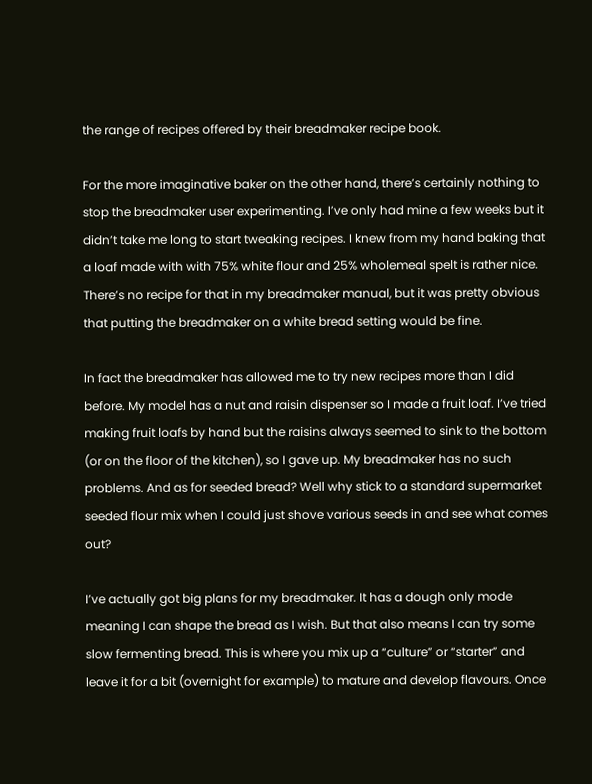the range of recipes offered by their breadmaker recipe book.

For the more imaginative baker on the other hand, there’s certainly nothing to stop the breadmaker user experimenting. I’ve only had mine a few weeks but it didn’t take me long to start tweaking recipes. I knew from my hand baking that a loaf made with with 75% white flour and 25% wholemeal spelt is rather nice. There’s no recipe for that in my breadmaker manual, but it was pretty obvious that putting the breadmaker on a white bread setting would be fine.

In fact the breadmaker has allowed me to try new recipes more than I did before. My model has a nut and raisin dispenser so I made a fruit loaf. I’ve tried making fruit loafs by hand but the raisins always seemed to sink to the bottom (or on the floor of the kitchen), so I gave up. My breadmaker has no such problems. And as for seeded bread? Well why stick to a standard supermarket seeded flour mix when I could just shove various seeds in and see what comes out?

I’ve actually got big plans for my breadmaker. It has a dough only mode meaning I can shape the bread as I wish. But that also means I can try some slow fermenting bread. This is where you mix up a “culture” or “starter” and leave it for a bit (overnight for example) to mature and develop flavours. Once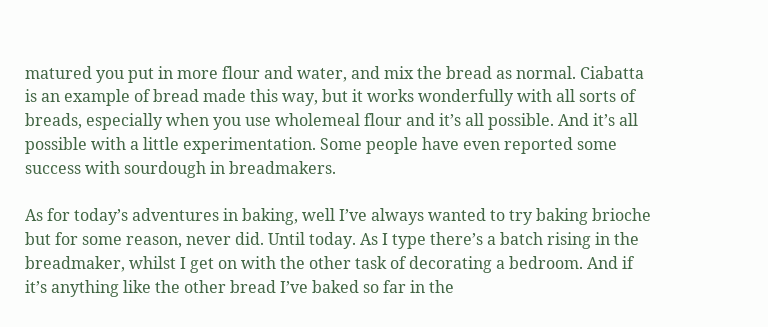matured you put in more flour and water, and mix the bread as normal. Ciabatta is an example of bread made this way, but it works wonderfully with all sorts of breads, especially when you use wholemeal flour and it’s all possible. And it’s all possible with a little experimentation. Some people have even reported some success with sourdough in breadmakers.

As for today’s adventures in baking, well I’ve always wanted to try baking brioche but for some reason, never did. Until today. As I type there’s a batch rising in the breadmaker, whilst I get on with the other task of decorating a bedroom. And if it’s anything like the other bread I’ve baked so far in the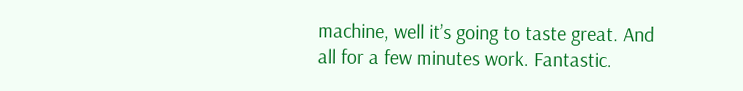machine, well it’s going to taste great. And all for a few minutes work. Fantastic.